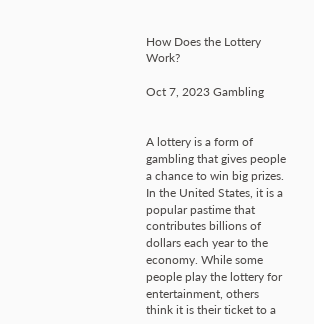How Does the Lottery Work?

Oct 7, 2023 Gambling


A lottery is a form of gambling that gives people a chance to win big prizes. In the United States, it is a popular pastime that contributes billions of dollars each year to the economy. While some people play the lottery for entertainment, others think it is their ticket to a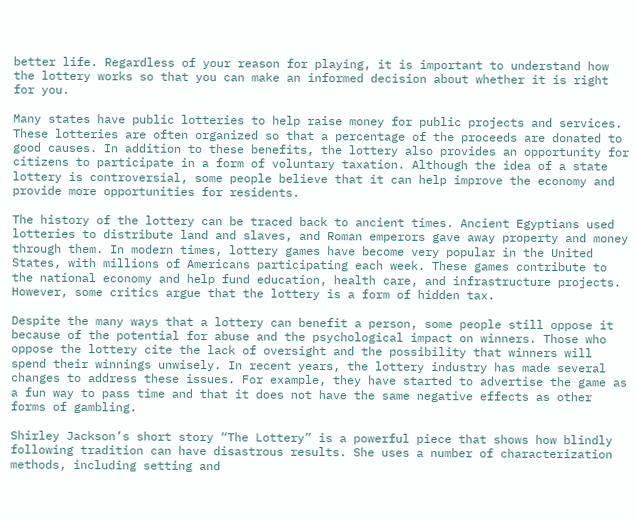better life. Regardless of your reason for playing, it is important to understand how the lottery works so that you can make an informed decision about whether it is right for you.

Many states have public lotteries to help raise money for public projects and services. These lotteries are often organized so that a percentage of the proceeds are donated to good causes. In addition to these benefits, the lottery also provides an opportunity for citizens to participate in a form of voluntary taxation. Although the idea of a state lottery is controversial, some people believe that it can help improve the economy and provide more opportunities for residents.

The history of the lottery can be traced back to ancient times. Ancient Egyptians used lotteries to distribute land and slaves, and Roman emperors gave away property and money through them. In modern times, lottery games have become very popular in the United States, with millions of Americans participating each week. These games contribute to the national economy and help fund education, health care, and infrastructure projects. However, some critics argue that the lottery is a form of hidden tax.

Despite the many ways that a lottery can benefit a person, some people still oppose it because of the potential for abuse and the psychological impact on winners. Those who oppose the lottery cite the lack of oversight and the possibility that winners will spend their winnings unwisely. In recent years, the lottery industry has made several changes to address these issues. For example, they have started to advertise the game as a fun way to pass time and that it does not have the same negative effects as other forms of gambling.

Shirley Jackson’s short story “The Lottery” is a powerful piece that shows how blindly following tradition can have disastrous results. She uses a number of characterization methods, including setting and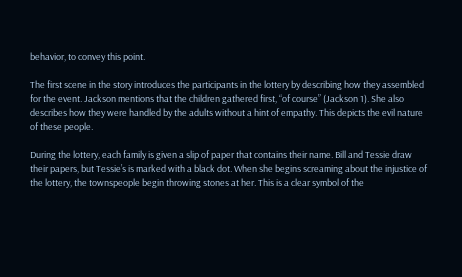behavior, to convey this point.

The first scene in the story introduces the participants in the lottery by describing how they assembled for the event. Jackson mentions that the children gathered first, “of course” (Jackson 1). She also describes how they were handled by the adults without a hint of empathy. This depicts the evil nature of these people.

During the lottery, each family is given a slip of paper that contains their name. Bill and Tessie draw their papers, but Tessie’s is marked with a black dot. When she begins screaming about the injustice of the lottery, the townspeople begin throwing stones at her. This is a clear symbol of the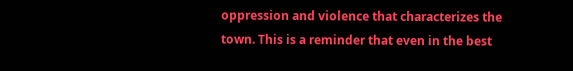oppression and violence that characterizes the town. This is a reminder that even in the best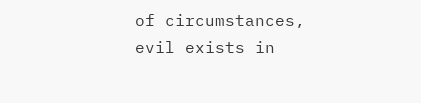of circumstances, evil exists in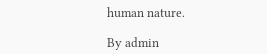human nature.

By admin